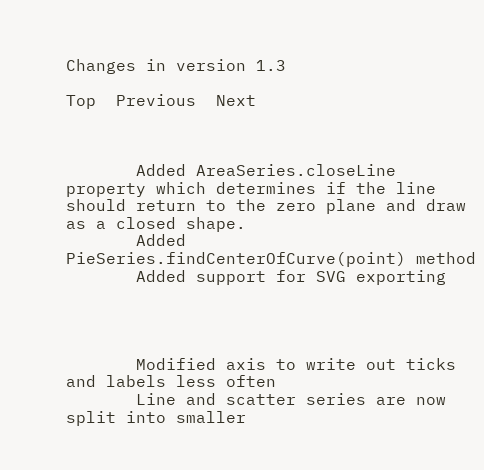Changes in version 1.3

Top  Previous  Next



       Added AreaSeries.closeLine property which determines if the line should return to the zero plane and draw as a closed shape.
       Added PieSeries.findCenterOfCurve(point) method
       Added support for SVG exporting




       Modified axis to write out ticks and labels less often
       Line and scatter series are now split into smaller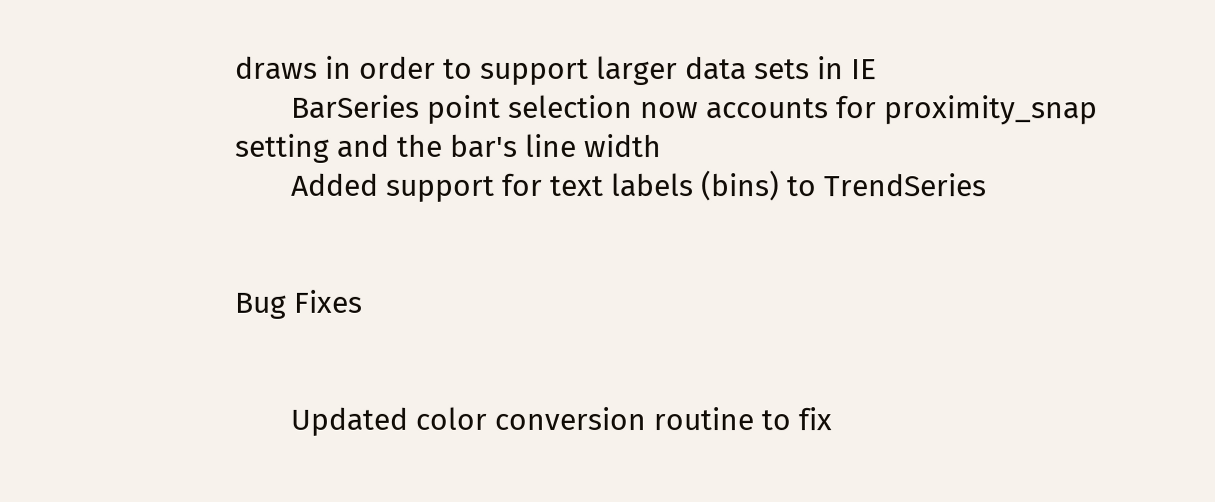draws in order to support larger data sets in IE
       BarSeries point selection now accounts for proximity_snap setting and the bar's line width
       Added support for text labels (bins) to TrendSeries


Bug Fixes


       Updated color conversion routine to fix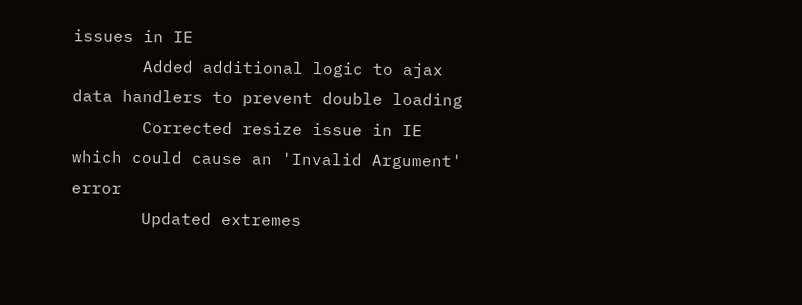issues in IE
       Added additional logic to ajax data handlers to prevent double loading
       Corrected resize issue in IE which could cause an 'Invalid Argument' error
       Updated extremes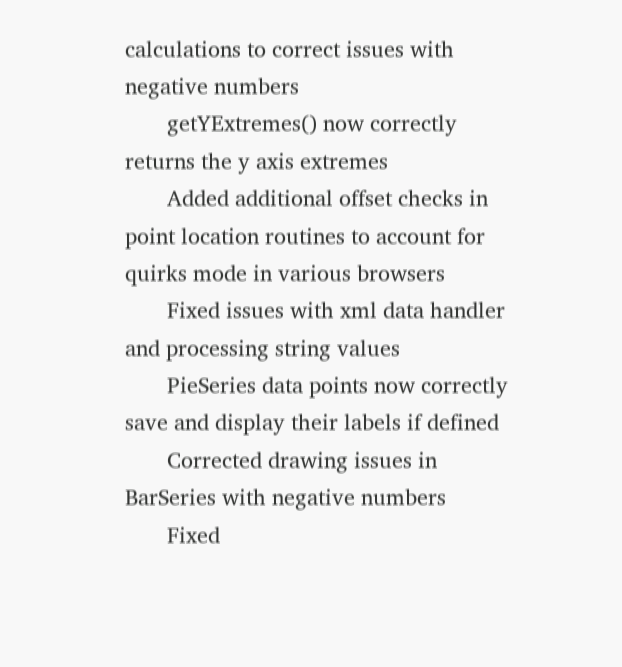calculations to correct issues with negative numbers
       getYExtremes() now correctly returns the y axis extremes
       Added additional offset checks in point location routines to account for quirks mode in various browsers
       Fixed issues with xml data handler and processing string values
       PieSeries data points now correctly save and display their labels if defined
       Corrected drawing issues in BarSeries with negative numbers
       Fixed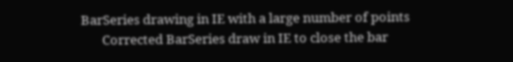BarSeries drawing in IE with a large number of points
       Corrected BarSeries draw in IE to close the bar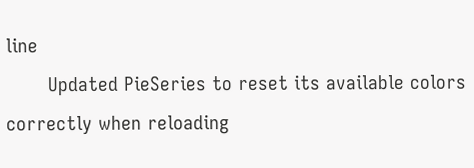line
       Updated PieSeries to reset its available colors correctly when reloading